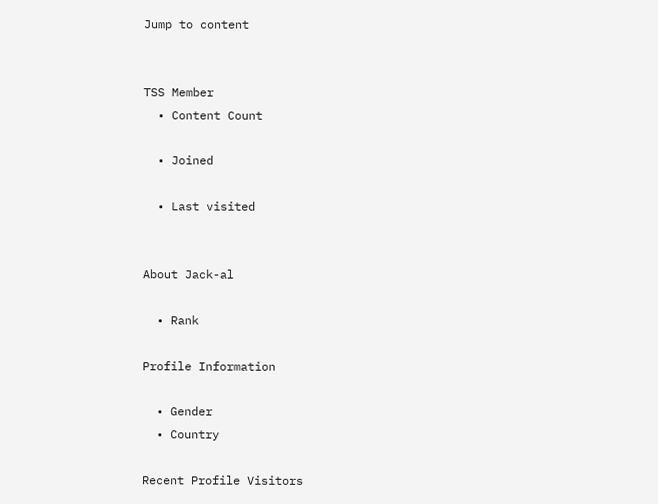Jump to content


TSS Member
  • Content Count

  • Joined

  • Last visited


About Jack-al

  • Rank

Profile Information

  • Gender
  • Country

Recent Profile Visitors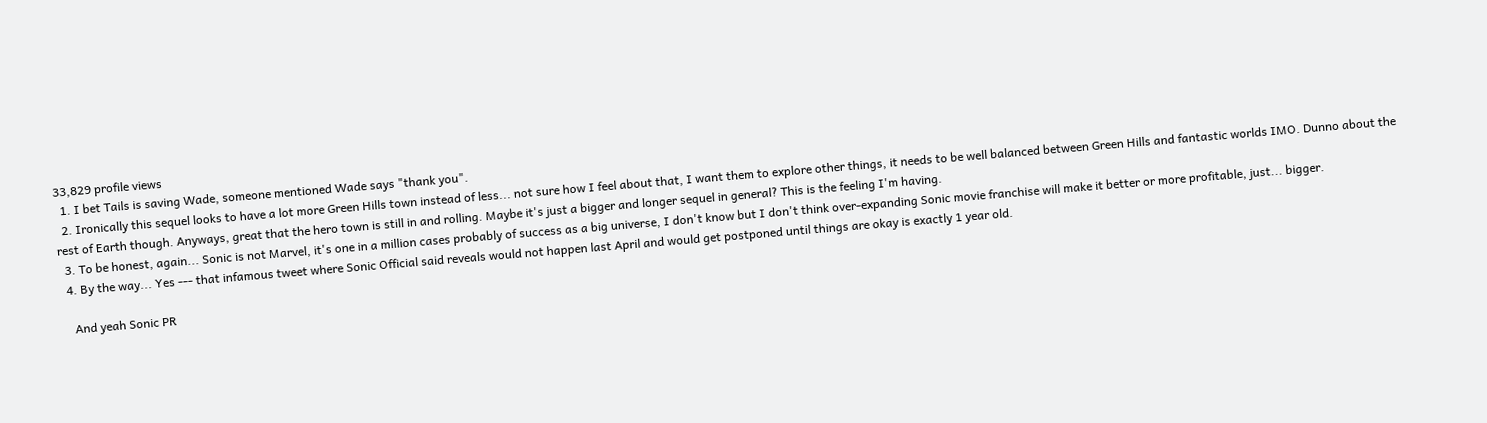33,829 profile views
  1. I bet Tails is saving Wade, someone mentioned Wade says "thank you".
  2. Ironically this sequel looks to have a lot more Green Hills town instead of less... not sure how I feel about that, I want them to explore other things, it needs to be well balanced between Green Hills and fantastic worlds IMO. Dunno about the rest of Earth though. Anyways, great that the hero town is still in and rolling. Maybe it's just a bigger and longer sequel in general? This is the feeling I'm having.
  3. To be honest, again... Sonic is not Marvel, it's one in a million cases probably of success as a big universe, I don't know but I don't think over-expanding Sonic movie franchise will make it better or more profitable, just... bigger.
  4. By the way... Yes --- that infamous tweet where Sonic Official said reveals would not happen last April and would get postponed until things are okay is exactly 1 year old.

    And yeah Sonic PR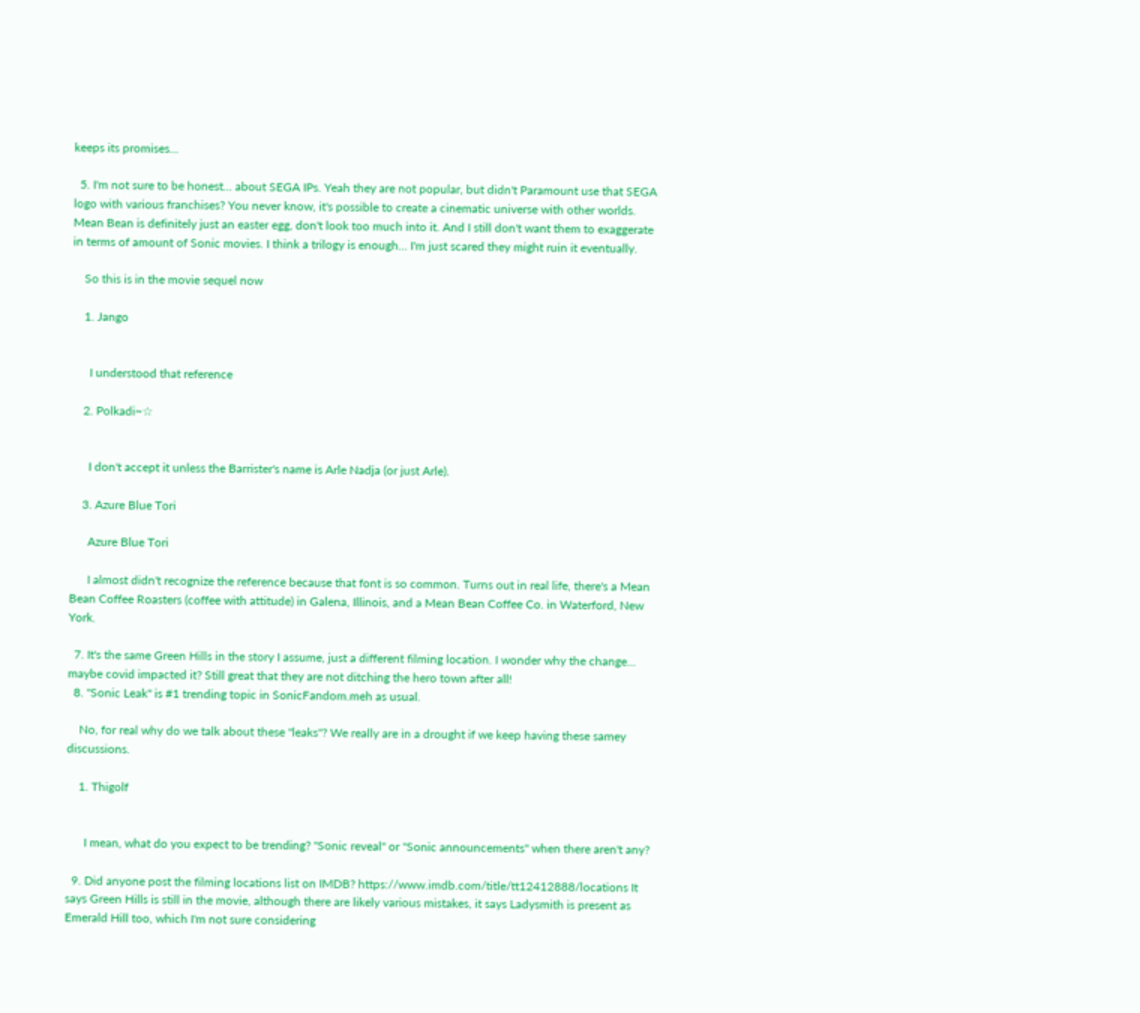keeps its promises...

  5. I'm not sure to be honest... about SEGA IPs. Yeah they are not popular, but didn't Paramount use that SEGA logo with various franchises? You never know, it's possible to create a cinematic universe with other worlds. Mean Bean is definitely just an easter egg, don't look too much into it. And I still don't want them to exaggerate in terms of amount of Sonic movies. I think a trilogy is enough... I'm just scared they might ruin it eventually.

    So this is in the movie sequel now

    1. Jango


      I understood that reference

    2. Polkadi~☆


      I don't accept it unless the Barrister's name is Arle Nadja (or just Arle).

    3. Azure Blue Tori

      Azure Blue Tori

      I almost didn't recognize the reference because that font is so common. Turns out in real life, there's a Mean Bean Coffee Roasters (coffee with attitude) in Galena, Illinois, and a Mean Bean Coffee Co. in Waterford, New York.

  7. It's the same Green Hills in the story I assume, just a different filming location. I wonder why the change... maybe covid impacted it? Still great that they are not ditching the hero town after all!
  8. "Sonic Leak" is #1 trending topic in SonicFandom.meh as usual.

    No, for real why do we talk about these "leaks"? We really are in a drought if we keep having these samey discussions.

    1. Thigolf


      I mean, what do you expect to be trending? "Sonic reveal" or "Sonic announcements" when there aren't any?

  9. Did anyone post the filming locations list on IMDB? https://www.imdb.com/title/tt12412888/locations It says Green Hills is still in the movie, although there are likely various mistakes, it says Ladysmith is present as Emerald Hill too, which I'm not sure considering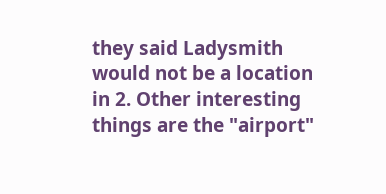they said Ladysmith would not be a location in 2. Other interesting things are the "airport"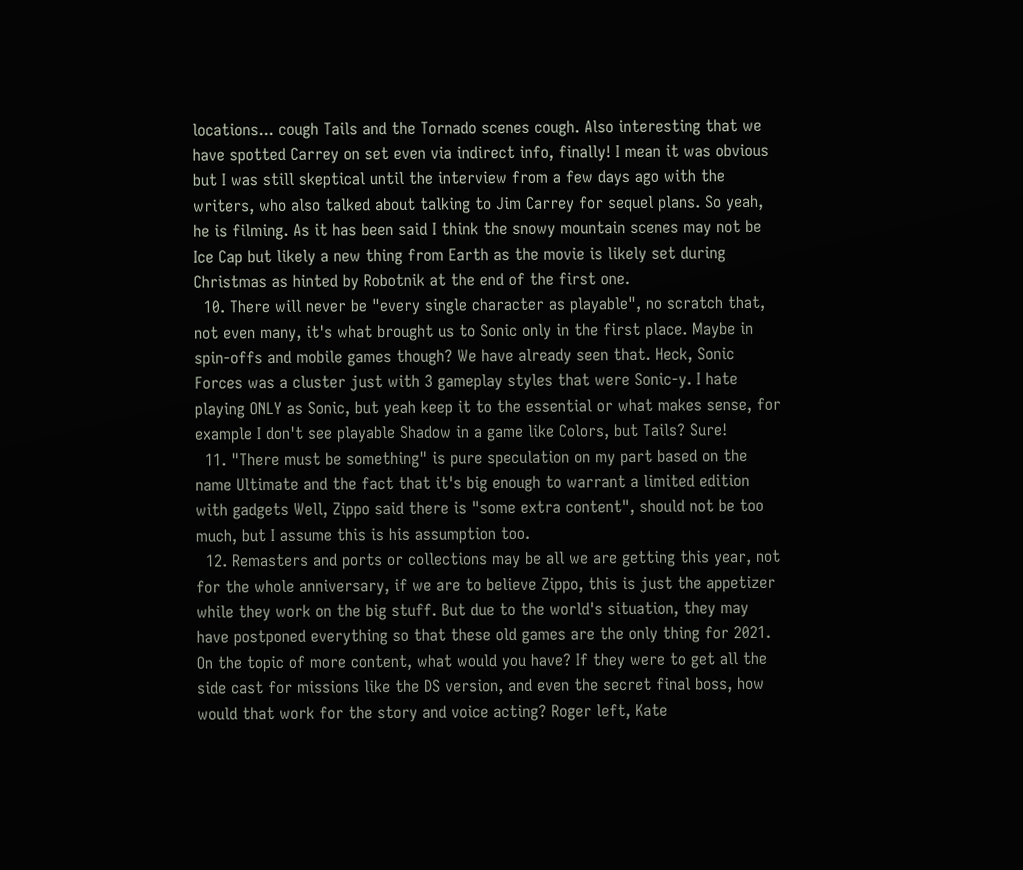locations... cough Tails and the Tornado scenes cough. Also interesting that we have spotted Carrey on set even via indirect info, finally! I mean it was obvious but I was still skeptical until the interview from a few days ago with the writers, who also talked about talking to Jim Carrey for sequel plans. So yeah, he is filming. As it has been said I think the snowy mountain scenes may not be Ice Cap but likely a new thing from Earth as the movie is likely set during Christmas as hinted by Robotnik at the end of the first one.
  10. There will never be "every single character as playable", no scratch that, not even many, it's what brought us to Sonic only in the first place. Maybe in spin-offs and mobile games though? We have already seen that. Heck, Sonic Forces was a cluster just with 3 gameplay styles that were Sonic-y. I hate playing ONLY as Sonic, but yeah keep it to the essential or what makes sense, for example I don't see playable Shadow in a game like Colors, but Tails? Sure!
  11. "There must be something" is pure speculation on my part based on the name Ultimate and the fact that it's big enough to warrant a limited edition with gadgets Well, Zippo said there is "some extra content", should not be too much, but I assume this is his assumption too.
  12. Remasters and ports or collections may be all we are getting this year, not for the whole anniversary, if we are to believe Zippo, this is just the appetizer while they work on the big stuff. But due to the world's situation, they may have postponed everything so that these old games are the only thing for 2021. On the topic of more content, what would you have? If they were to get all the side cast for missions like the DS version, and even the secret final boss, how would that work for the story and voice acting? Roger left, Kate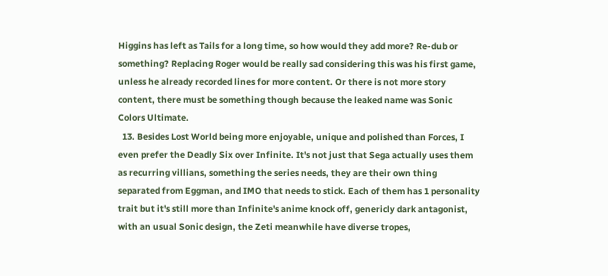Higgins has left as Tails for a long time, so how would they add more? Re-dub or something? Replacing Roger would be really sad considering this was his first game, unless he already recorded lines for more content. Or there is not more story content, there must be something though because the leaked name was Sonic Colors Ultimate.
  13. Besides Lost World being more enjoyable, unique and polished than Forces, I even prefer the Deadly Six over Infinite. It's not just that Sega actually uses them as recurring villians, something the series needs, they are their own thing separated from Eggman, and IMO that needs to stick. Each of them has 1 personality trait but it's still more than Infinite's anime knock off, genericly dark antagonist, with an usual Sonic design, the Zeti meanwhile have diverse tropes,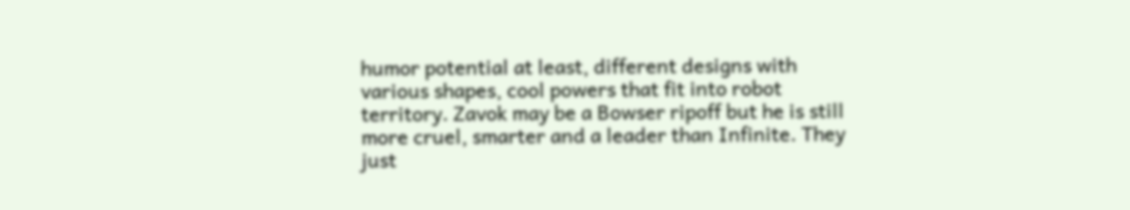humor potential at least, different designs with various shapes, cool powers that fit into robot territory. Zavok may be a Bowser ripoff but he is still more cruel, smarter and a leader than Infinite. They just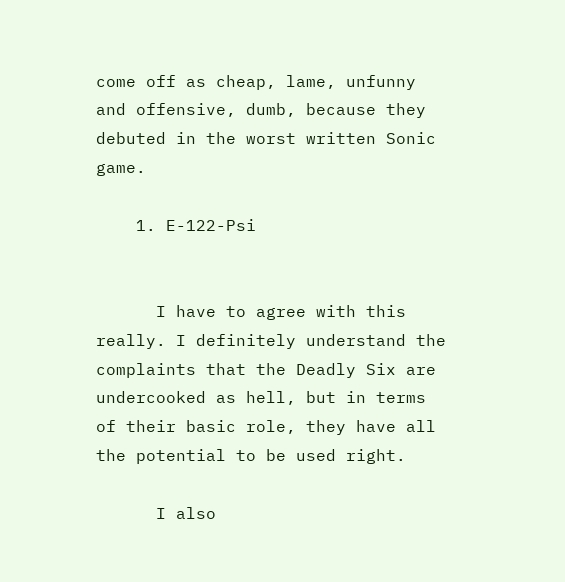come off as cheap, lame, unfunny and offensive, dumb, because they debuted in the worst written Sonic game.

    1. E-122-Psi


      I have to agree with this really. I definitely understand the complaints that the Deadly Six are undercooked as hell, but in terms of their basic role, they have all the potential to be used right.

      I also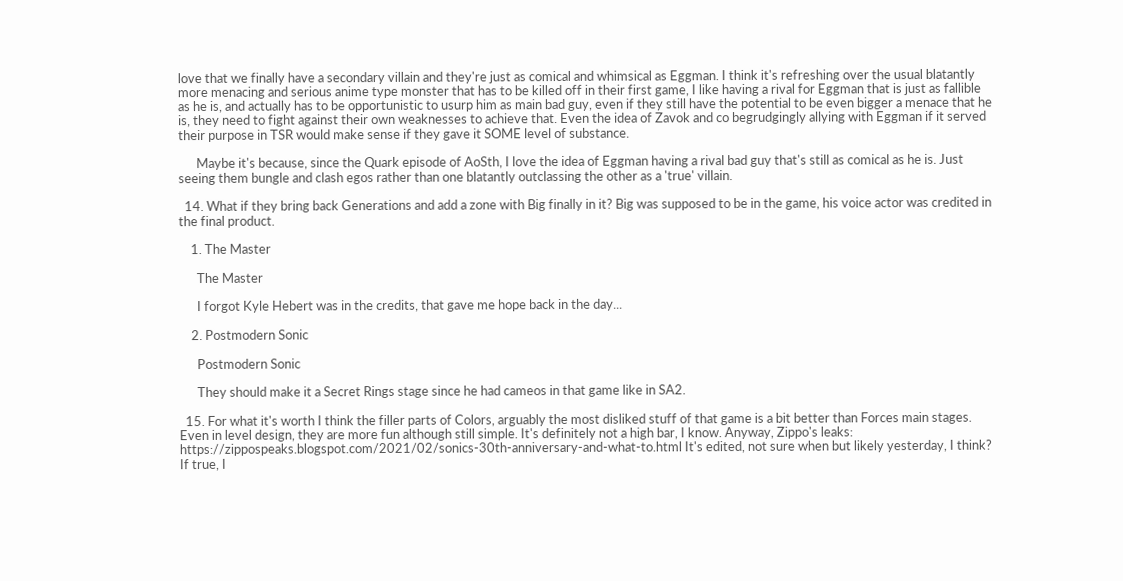love that we finally have a secondary villain and they're just as comical and whimsical as Eggman. I think it's refreshing over the usual blatantly more menacing and serious anime type monster that has to be killed off in their first game, I like having a rival for Eggman that is just as fallible as he is, and actually has to be opportunistic to usurp him as main bad guy, even if they still have the potential to be even bigger a menace that he is, they need to fight against their own weaknesses to achieve that. Even the idea of Zavok and co begrudgingly allying with Eggman if it served their purpose in TSR would make sense if they gave it SOME level of substance.

      Maybe it's because, since the Quark episode of AoSth, I love the idea of Eggman having a rival bad guy that's still as comical as he is. Just seeing them bungle and clash egos rather than one blatantly outclassing the other as a 'true' villain.

  14. What if they bring back Generations and add a zone with Big finally in it? Big was supposed to be in the game, his voice actor was credited in the final product.

    1. The Master

      The Master

      I forgot Kyle Hebert was in the credits, that gave me hope back in the day...

    2. Postmodern Sonic

      Postmodern Sonic

      They should make it a Secret Rings stage since he had cameos in that game like in SA2.

  15. For what it's worth I think the filler parts of Colors, arguably the most disliked stuff of that game is a bit better than Forces main stages. Even in level design, they are more fun although still simple. It's definitely not a high bar, I know. Anyway, Zippo's leaks: https://zippospeaks.blogspot.com/2021/02/sonics-30th-anniversary-and-what-to.html It's edited, not sure when but likely yesterday, I think? If true, I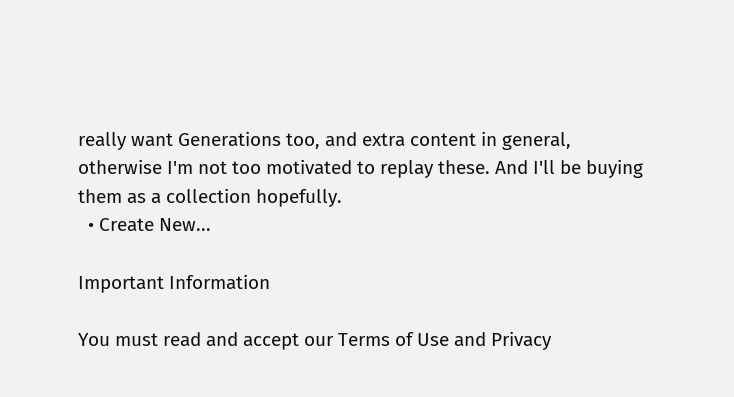really want Generations too, and extra content in general, otherwise I'm not too motivated to replay these. And I'll be buying them as a collection hopefully.
  • Create New...

Important Information

You must read and accept our Terms of Use and Privacy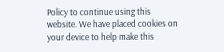Policy to continue using this website. We have placed cookies on your device to help make this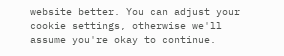website better. You can adjust your cookie settings, otherwise we'll assume you're okay to continue.